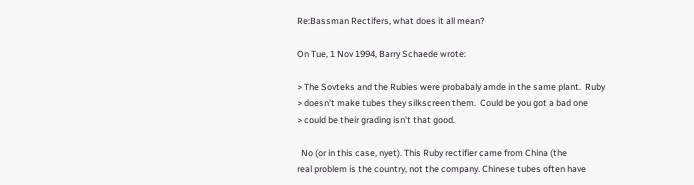Re:Bassman Rectifers, what does it all mean?

On Tue, 1 Nov 1994, Barry Schaede wrote:

> The Sovteks and the Rubies were probabaly amde in the same plant.  Ruby
> doesn't make tubes they silkscreen them.  Could be you got a bad one
> could be their grading isn't that good.

  No (or in this case, nyet). This Ruby rectifier came from China (the
real problem is the country, not the company. Chinese tubes often have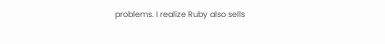problems. I realize Ruby also sells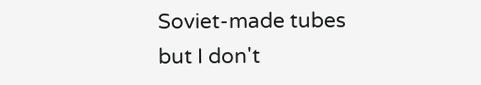Soviet-made tubes but I don't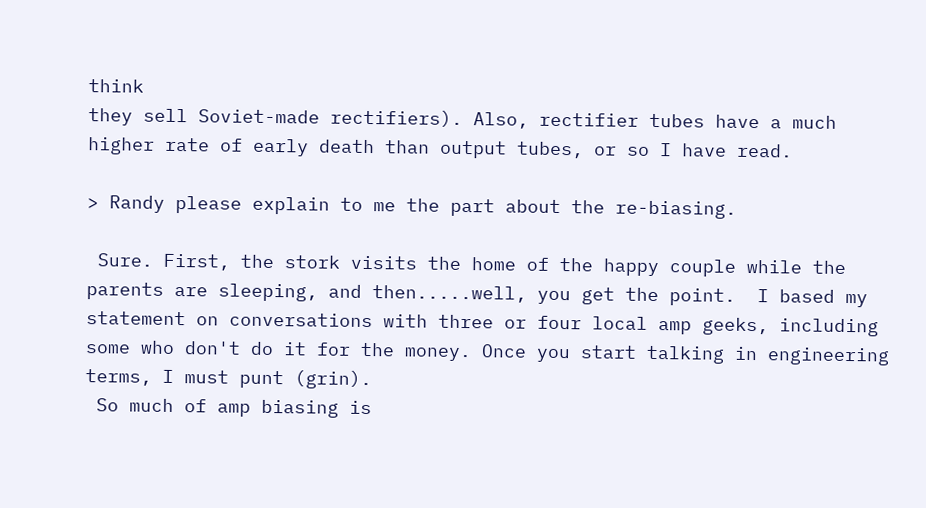think
they sell Soviet-made rectifiers). Also, rectifier tubes have a much
higher rate of early death than output tubes, or so I have read.

> Randy please explain to me the part about the re-biasing.

 Sure. First, the stork visits the home of the happy couple while the
parents are sleeping, and then.....well, you get the point.  I based my
statement on conversations with three or four local amp geeks, including
some who don't do it for the money. Once you start talking in engineering
terms, I must punt (grin).
 So much of amp biasing is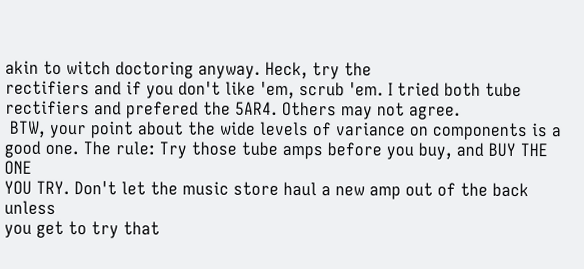akin to witch doctoring anyway. Heck, try the
rectifiers and if you don't like 'em, scrub 'em. I tried both tube
rectifiers and prefered the 5AR4. Others may not agree.
 BTW, your point about the wide levels of variance on components is a
good one. The rule: Try those tube amps before you buy, and BUY THE ONE
YOU TRY. Don't let the music store haul a new amp out of the back unless
you get to try that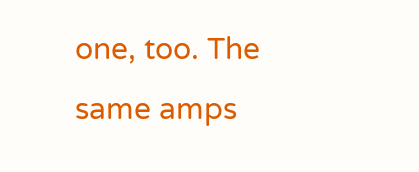one, too. The same amps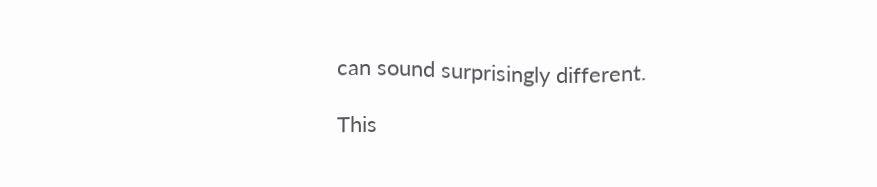can sound surprisingly different.

This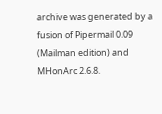archive was generated by a fusion of Pipermail 0.09 (Mailman edition) and MHonArc 2.6.8.